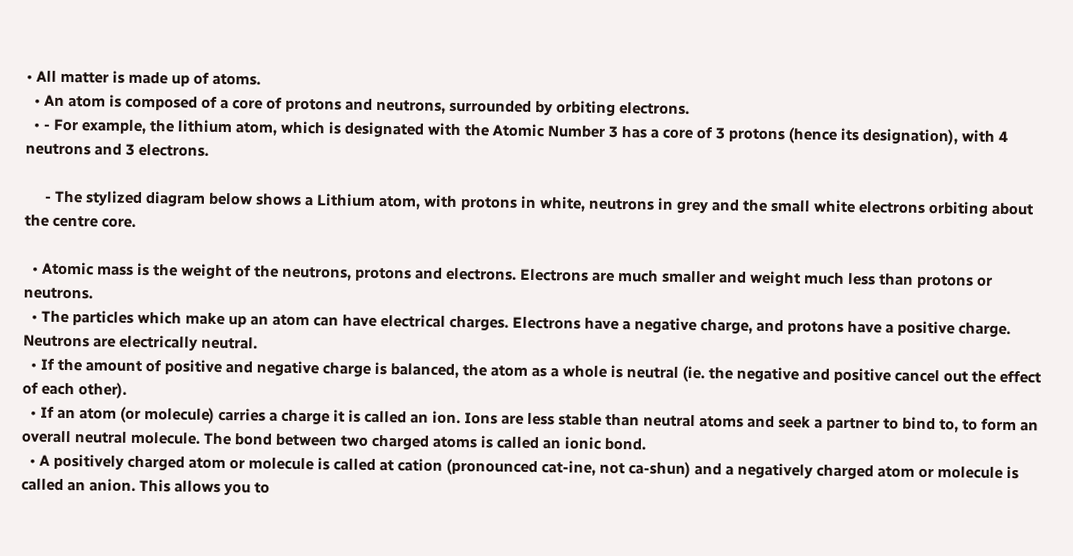• All matter is made up of atoms.
  • An atom is composed of a core of protons and neutrons, surrounded by orbiting electrons.
  • - For example, the lithium atom, which is designated with the Atomic Number 3 has a core of 3 protons (hence its designation), with 4 neutrons and 3 electrons.

     - The stylized diagram below shows a Lithium atom, with protons in white, neutrons in grey and the small white electrons orbiting about the centre core.

  • Atomic mass is the weight of the neutrons, protons and electrons. Electrons are much smaller and weight much less than protons or neutrons.
  • The particles which make up an atom can have electrical charges. Electrons have a negative charge, and protons have a positive charge. Neutrons are electrically neutral.
  • If the amount of positive and negative charge is balanced, the atom as a whole is neutral (ie. the negative and positive cancel out the effect of each other).
  • If an atom (or molecule) carries a charge it is called an ion. Ions are less stable than neutral atoms and seek a partner to bind to, to form an overall neutral molecule. The bond between two charged atoms is called an ionic bond.
  • A positively charged atom or molecule is called at cation (pronounced cat-ine, not ca-shun) and a negatively charged atom or molecule is called an anion. This allows you to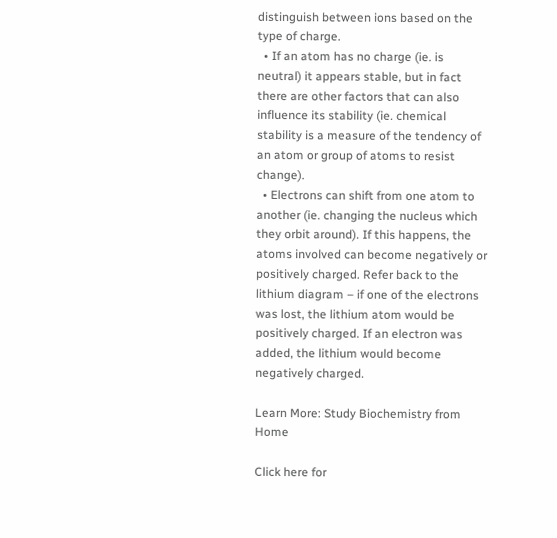distinguish between ions based on the type of charge.
  • If an atom has no charge (ie. is neutral) it appears stable, but in fact there are other factors that can also influence its stability (ie. chemical stability is a measure of the tendency of an atom or group of atoms to resist change).
  • Electrons can shift from one atom to another (ie. changing the nucleus which they orbit around). If this happens, the atoms involved can become negatively or positively charged. Refer back to the lithium diagram – if one of the electrons was lost, the lithium atom would be positively charged. If an electron was added, the lithium would become negatively charged.

Learn More: Study Biochemistry from Home

Click here for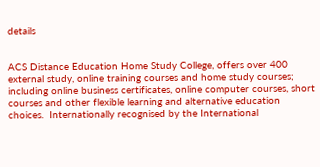details


ACS Distance Education Home Study College, offers over 400 external study, online training courses and home study courses; including online business certificates, online computer courses, short courses and other flexible learning and alternative education choices.  Internationally recognised by the International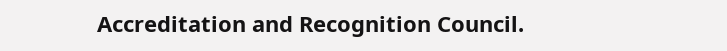Accreditation and Recognition Council.